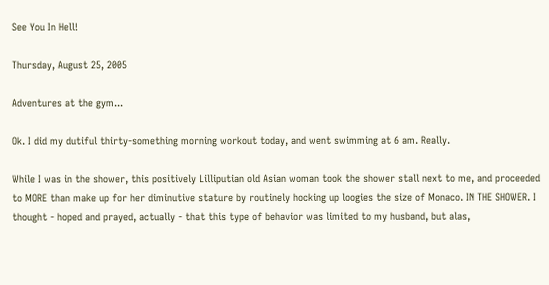See You In Hell!

Thursday, August 25, 2005

Adventures at the gym...

Ok. I did my dutiful thirty-something morning workout today, and went swimming at 6 am. Really.

While I was in the shower, this positively Lilliputian old Asian woman took the shower stall next to me, and proceeded to MORE than make up for her diminutive stature by routinely hocking up loogies the size of Monaco. IN THE SHOWER. I thought - hoped and prayed, actually - that this type of behavior was limited to my husband, but alas,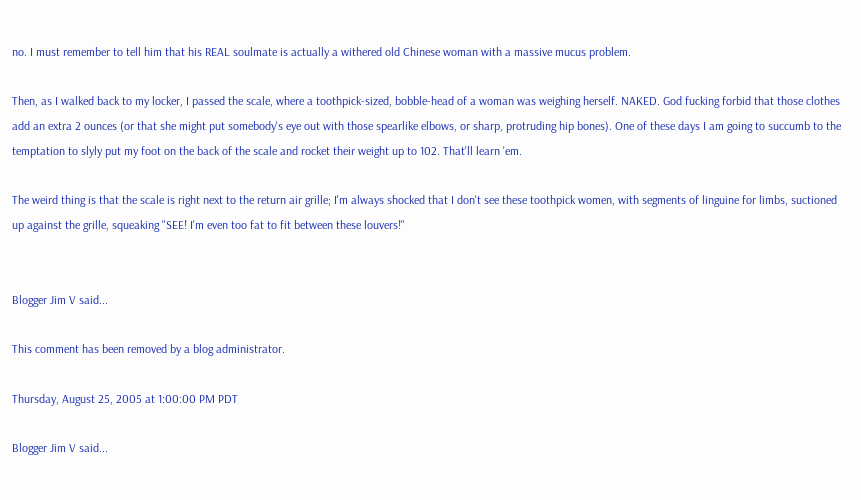no. I must remember to tell him that his REAL soulmate is actually a withered old Chinese woman with a massive mucus problem.

Then, as I walked back to my locker, I passed the scale, where a toothpick-sized, bobble-head of a woman was weighing herself. NAKED. God fucking forbid that those clothes add an extra 2 ounces (or that she might put somebody's eye out with those spearlike elbows, or sharp, protruding hip bones). One of these days I am going to succumb to the temptation to slyly put my foot on the back of the scale and rocket their weight up to 102. That'll learn 'em.

The weird thing is that the scale is right next to the return air grille; I'm always shocked that I don't see these toothpick women, with segments of linguine for limbs, suctioned up against the grille, squeaking "SEE! I'm even too fat to fit between these louvers!"


Blogger Jim V said...

This comment has been removed by a blog administrator.

Thursday, August 25, 2005 at 1:00:00 PM PDT

Blogger Jim V said...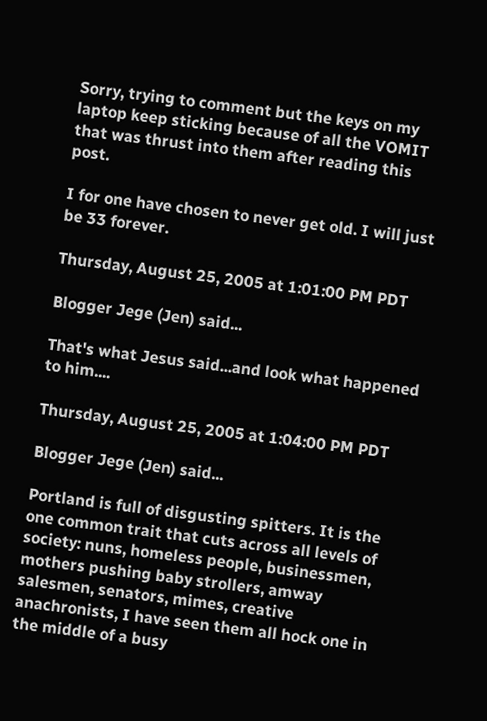Sorry, trying to comment but the keys on my laptop keep sticking because of all the VOMIT that was thrust into them after reading this post.

I for one have chosen to never get old. I will just be 33 forever.

Thursday, August 25, 2005 at 1:01:00 PM PDT

Blogger Jege (Jen) said...

That's what Jesus said...and look what happened to him....

Thursday, August 25, 2005 at 1:04:00 PM PDT

Blogger Jege (Jen) said...

Portland is full of disgusting spitters. It is the one common trait that cuts across all levels of society: nuns, homeless people, businessmen, mothers pushing baby strollers, amway salesmen, senators, mimes, creative anachronists, I have seen them all hock one in the middle of a busy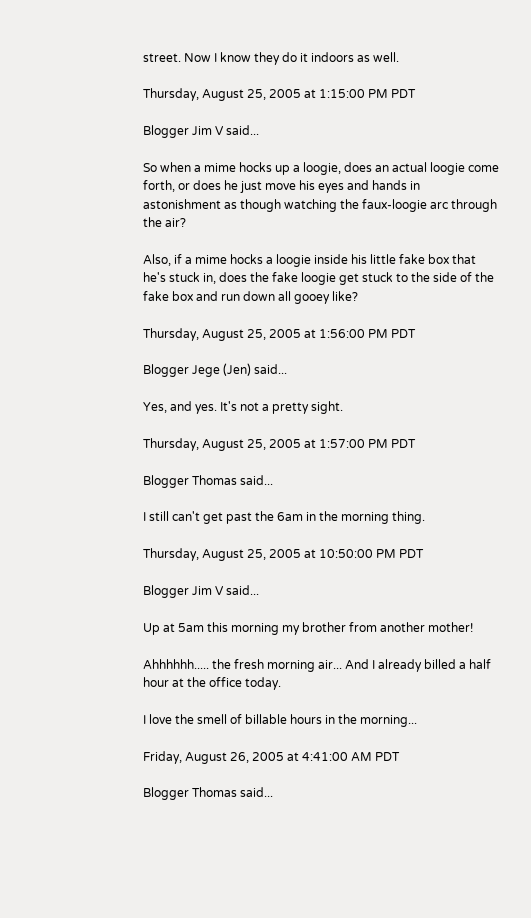street. Now I know they do it indoors as well.

Thursday, August 25, 2005 at 1:15:00 PM PDT

Blogger Jim V said...

So when a mime hocks up a loogie, does an actual loogie come forth, or does he just move his eyes and hands in astonishment as though watching the faux-loogie arc through the air?

Also, if a mime hocks a loogie inside his little fake box that he's stuck in, does the fake loogie get stuck to the side of the fake box and run down all gooey like?

Thursday, August 25, 2005 at 1:56:00 PM PDT

Blogger Jege (Jen) said...

Yes, and yes. It's not a pretty sight.

Thursday, August 25, 2005 at 1:57:00 PM PDT

Blogger Thomas said...

I still can't get past the 6am in the morning thing.

Thursday, August 25, 2005 at 10:50:00 PM PDT

Blogger Jim V said...

Up at 5am this morning my brother from another mother!

Ahhhhhh..... the fresh morning air... And I already billed a half hour at the office today.

I love the smell of billable hours in the morning...

Friday, August 26, 2005 at 4:41:00 AM PDT

Blogger Thomas said...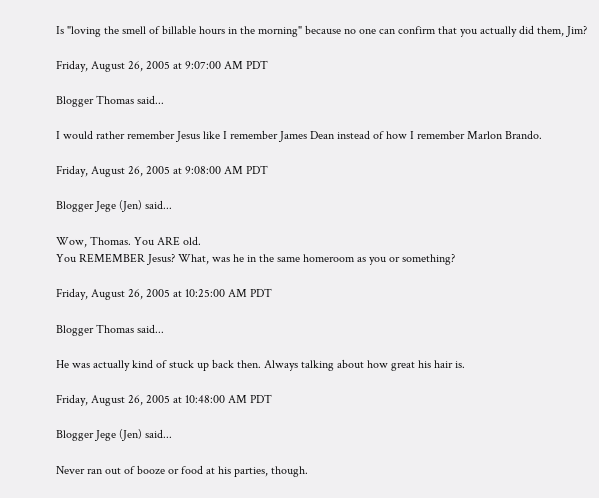Is "loving the smell of billable hours in the morning" because no one can confirm that you actually did them, Jim?

Friday, August 26, 2005 at 9:07:00 AM PDT

Blogger Thomas said...

I would rather remember Jesus like I remember James Dean instead of how I remember Marlon Brando.

Friday, August 26, 2005 at 9:08:00 AM PDT

Blogger Jege (Jen) said...

Wow, Thomas. You ARE old.
You REMEMBER Jesus? What, was he in the same homeroom as you or something?

Friday, August 26, 2005 at 10:25:00 AM PDT

Blogger Thomas said...

He was actually kind of stuck up back then. Always talking about how great his hair is.

Friday, August 26, 2005 at 10:48:00 AM PDT

Blogger Jege (Jen) said...

Never ran out of booze or food at his parties, though.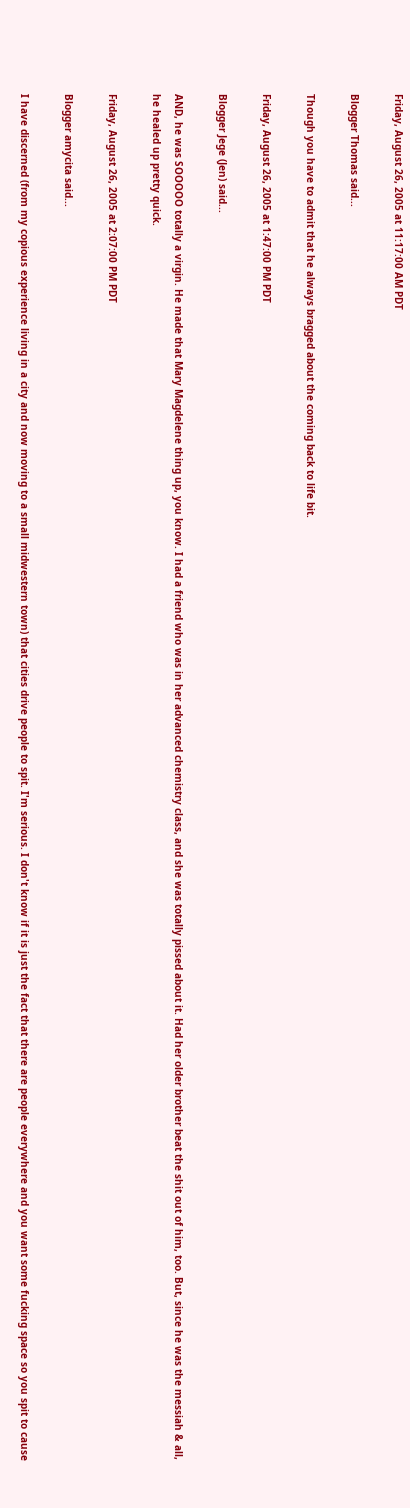Friday, August 26, 2005 at 11:17:00 AM PDT

Blogger Thomas said...

Though you have to admit that he always bragged about the coming back to life bit.

Friday, August 26, 2005 at 1:47:00 PM PDT

Blogger Jege (Jen) said...

AND, he was SOOOOO totally a virgin. He made that Mary Magdelene thing up, you know. I had a friend who was in her advanced chemistry class, and she was totally pissed about it. Had her older brother beat the shit out of him, too. But, since he was the messiah & all, he healed up pretty quick.

Friday, August 26, 2005 at 2:07:00 PM PDT

Blogger amycita said...

I have discerned (from my copious experience living in a city and now moving to a small midwestern town) that cities drive people to spit. I'm serious. I don't know if it is just the fact that there are people everywhere and you want some fucking space so you spit to cause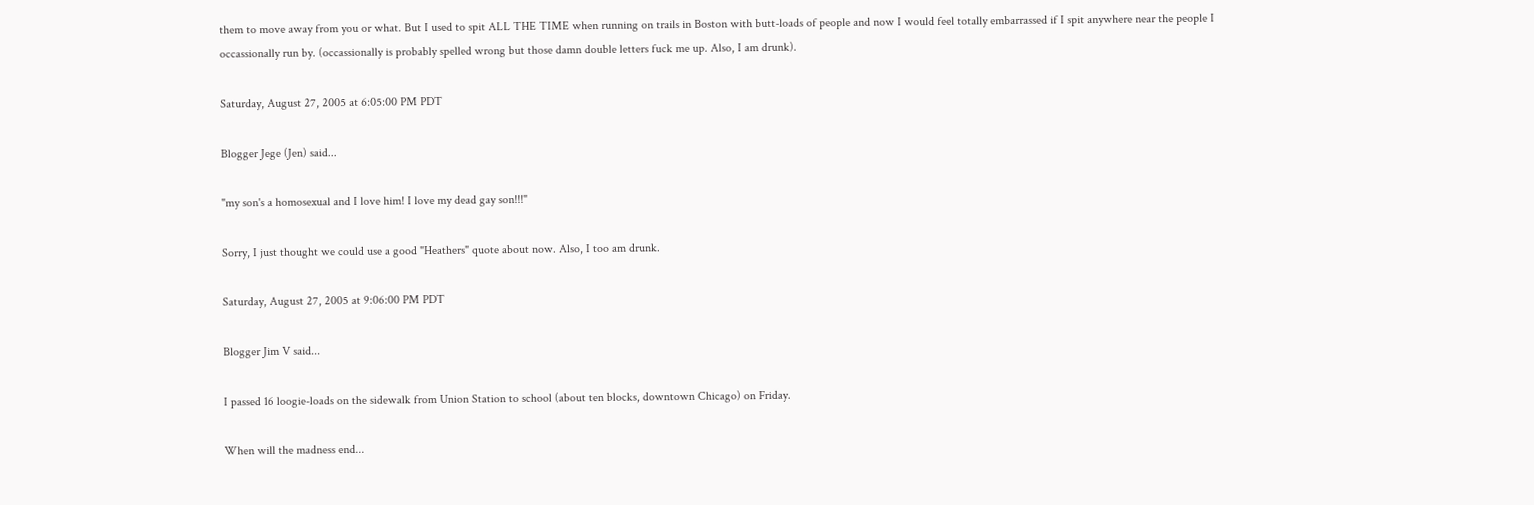them to move away from you or what. But I used to spit ALL THE TIME when running on trails in Boston with butt-loads of people and now I would feel totally embarrassed if I spit anywhere near the people I occassionally run by. (occassionally is probably spelled wrong but those damn double letters fuck me up. Also, I am drunk).

Saturday, August 27, 2005 at 6:05:00 PM PDT

Blogger Jege (Jen) said...

"my son's a homosexual and I love him! I love my dead gay son!!!"

Sorry, I just thought we could use a good "Heathers" quote about now. Also, I too am drunk.

Saturday, August 27, 2005 at 9:06:00 PM PDT

Blogger Jim V said...

I passed 16 loogie-loads on the sidewalk from Union Station to school (about ten blocks, downtown Chicago) on Friday.

When will the madness end...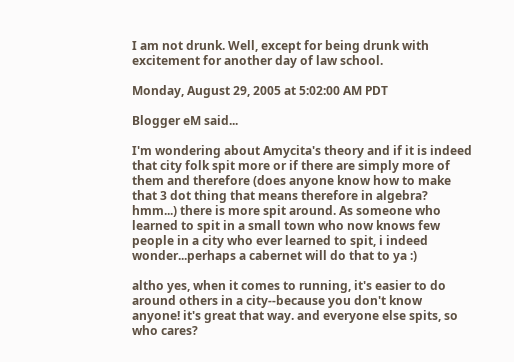I am not drunk. Well, except for being drunk with excitement for another day of law school.

Monday, August 29, 2005 at 5:02:00 AM PDT

Blogger eM said...

I'm wondering about Amycita's theory and if it is indeed that city folk spit more or if there are simply more of them and therefore (does anyone know how to make that 3 dot thing that means therefore in algebra? hmm...) there is more spit around. As someone who learned to spit in a small town who now knows few people in a city who ever learned to spit, i indeed wonder...perhaps a cabernet will do that to ya :)

altho yes, when it comes to running, it's easier to do around others in a city--because you don't know anyone! it's great that way. and everyone else spits, so who cares?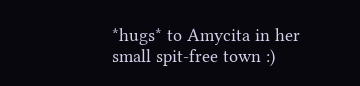*hugs* to Amycita in her small spit-free town :)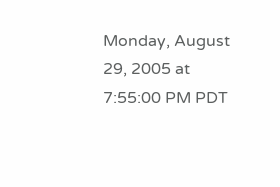Monday, August 29, 2005 at 7:55:00 PM PDT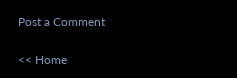Post a Comment

<< Home